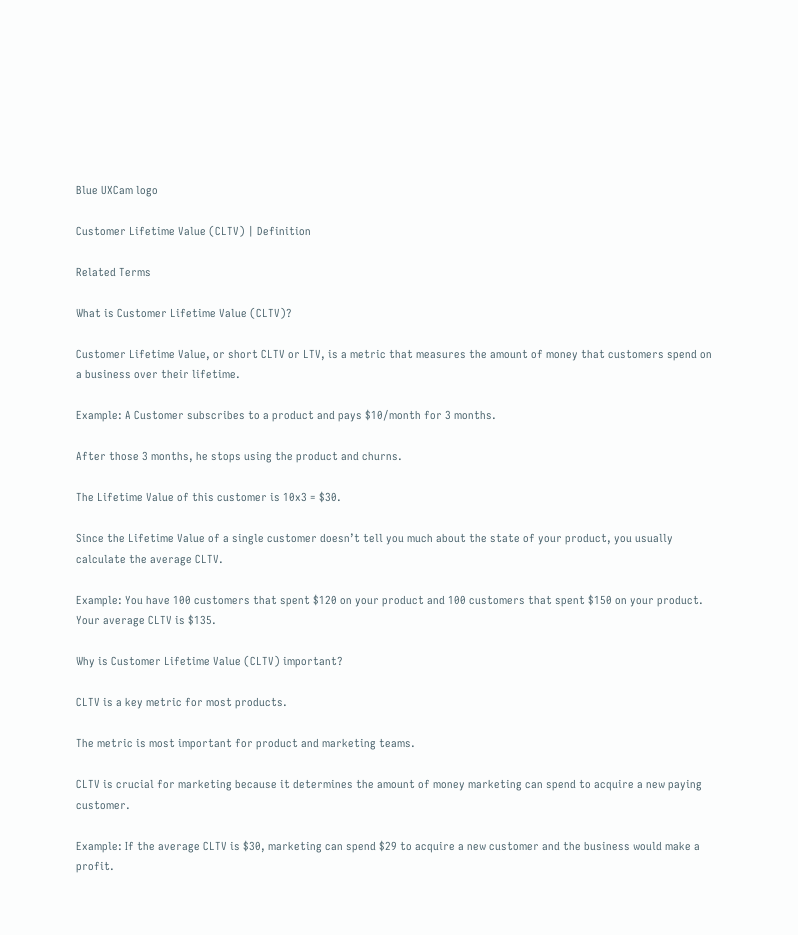Blue UXCam logo

Customer Lifetime Value (CLTV) | Definition

Related Terms

What is Customer Lifetime Value (CLTV)?

Customer Lifetime Value, or short CLTV or LTV, is a metric that measures the amount of money that customers spend on a business over their lifetime.

Example: A Customer subscribes to a product and pays $10/month for 3 months.

After those 3 months, he stops using the product and churns.

The Lifetime Value of this customer is 10x3 = $30.

Since the Lifetime Value of a single customer doesn’t tell you much about the state of your product, you usually calculate the average CLTV.

Example: You have 100 customers that spent $120 on your product and 100 customers that spent $150 on your product. Your average CLTV is $135.

Why is Customer Lifetime Value (CLTV) important?

CLTV is a key metric for most products.

The metric is most important for product and marketing teams.

CLTV is crucial for marketing because it determines the amount of money marketing can spend to acquire a new paying customer.

Example: If the average CLTV is $30, marketing can spend $29 to acquire a new customer and the business would make a profit.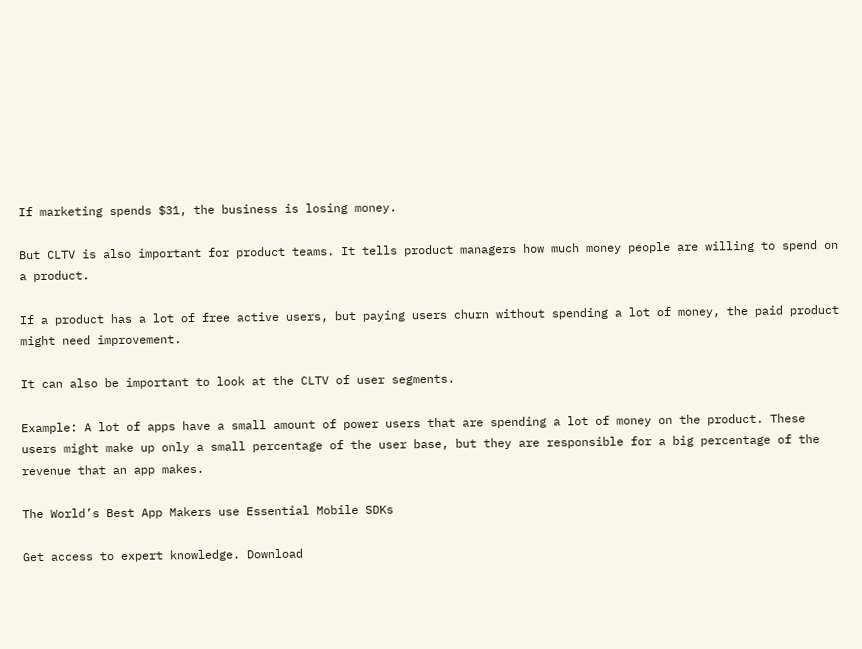If marketing spends $31, the business is losing money.

But CLTV is also important for product teams. It tells product managers how much money people are willing to spend on a product.

If a product has a lot of free active users, but paying users churn without spending a lot of money, the paid product might need improvement.

It can also be important to look at the CLTV of user segments.

Example: A lot of apps have a small amount of power users that are spending a lot of money on the product. These users might make up only a small percentage of the user base, but they are responsible for a big percentage of the revenue that an app makes.

The World’s Best App Makers use Essential Mobile SDKs

Get access to expert knowledge. Download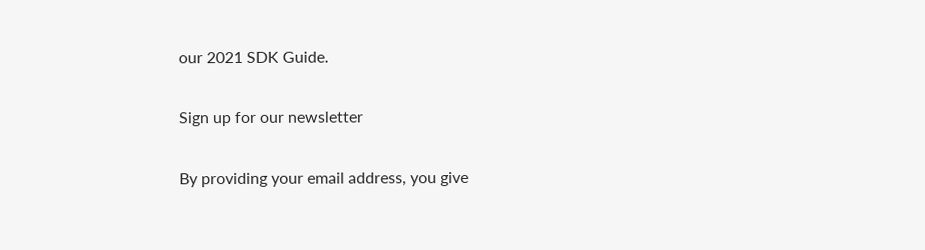our 2021 SDK Guide.

Sign up for our newsletter

By providing your email address, you give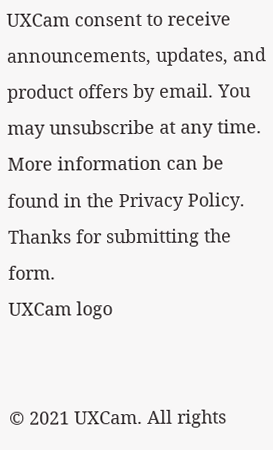UXCam consent to receive announcements, updates, and product offers by email. You may unsubscribe at any time. More information can be found in the Privacy Policy.
Thanks for submitting the form.
UXCam logo


© 2021 UXCam. All rights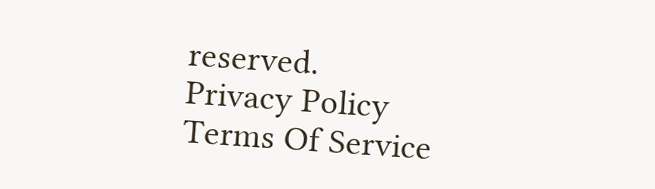reserved.
Privacy Policy
Terms Of Service